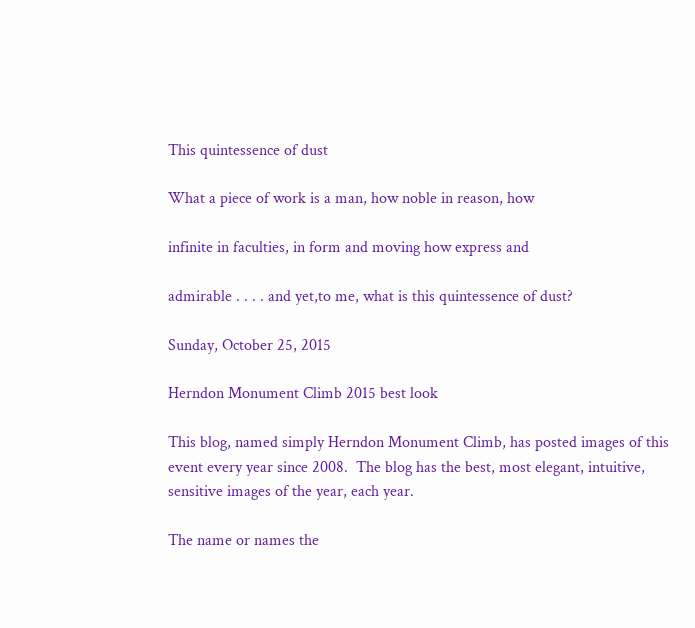This quintessence of dust

What a piece of work is a man, how noble in reason, how

infinite in faculties, in form and moving how express and

admirable . . . . and yet,to me, what is this quintessence of dust?

Sunday, October 25, 2015

Herndon Monument Climb 2015 best look

This blog, named simply Herndon Monument Climb, has posted images of this event every year since 2008.  The blog has the best, most elegant, intuitive, sensitive images of the year, each year.

The name or names the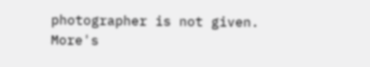photographer is not given.  More's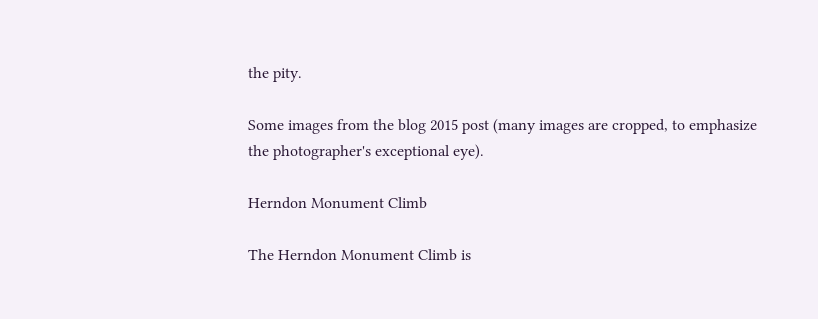the pity.

Some images from the blog 2015 post (many images are cropped, to emphasize the photographer's exceptional eye).

Herndon Monument Climb

The Herndon Monument Climb is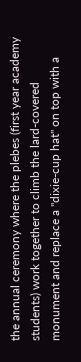the annual ceremony where the plebes (first year academy students) work together to climb the lard-covered monument and replace a "dixie-cup hat" on top with a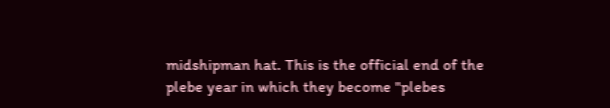midshipman hat. This is the official end of the plebe year in which they become "plebes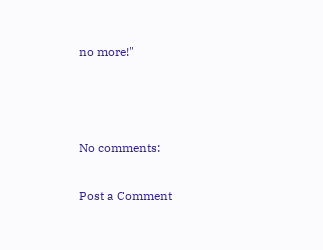no more!"



No comments:

Post a Comment